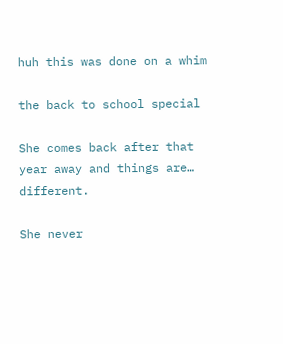huh this was done on a whim

the back to school special

She comes back after that year away and things are… different.

She never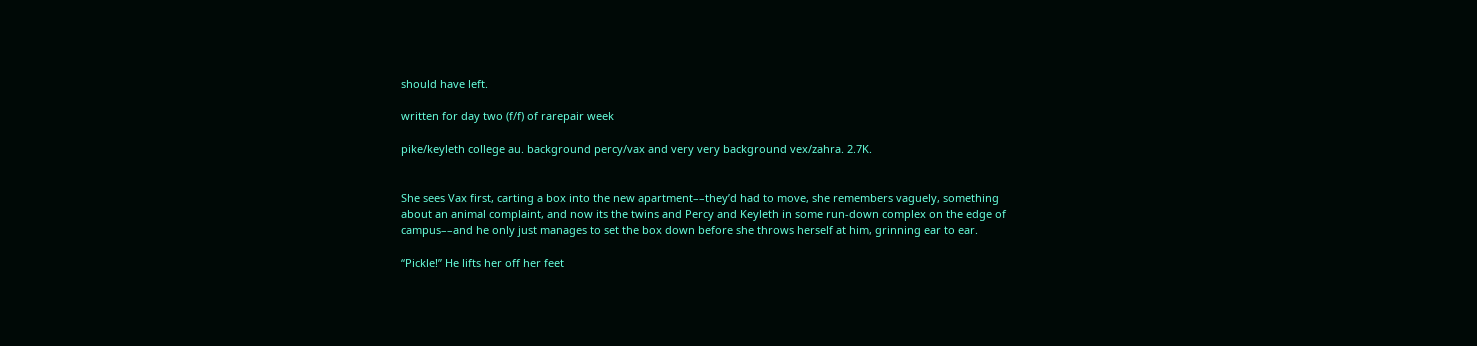should have left.

written for day two (f/f) of rarepair week

pike/keyleth college au. background percy/vax and very very background vex/zahra. 2.7K.


She sees Vax first, carting a box into the new apartment––they’d had to move, she remembers vaguely, something about an animal complaint, and now its the twins and Percy and Keyleth in some run-down complex on the edge of campus––and he only just manages to set the box down before she throws herself at him, grinning ear to ear.

“Pickle!” He lifts her off her feet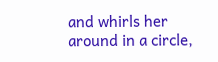and whirls her around in a circle,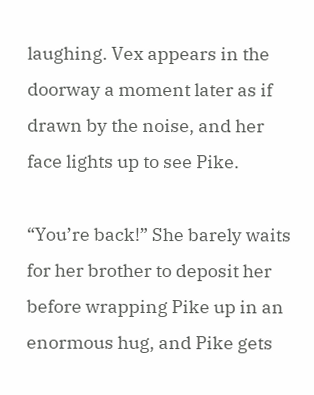laughing. Vex appears in the doorway a moment later as if drawn by the noise, and her face lights up to see Pike.

“You’re back!” She barely waits for her brother to deposit her before wrapping Pike up in an enormous hug, and Pike gets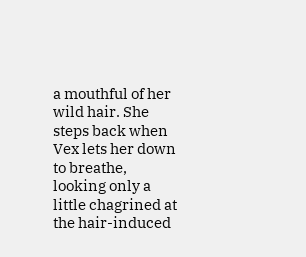a mouthful of her wild hair. She steps back when Vex lets her down to breathe, looking only a little chagrined at the hair-induced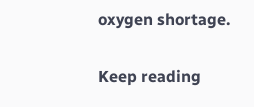oxygen shortage.

Keep reading